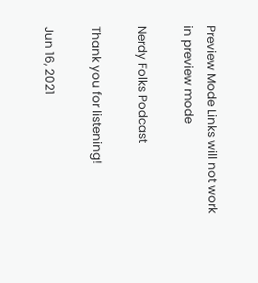Preview Mode Links will not work in preview mode

Nerdy Folks Podcast

Thank you for listening!

Jun 16, 2021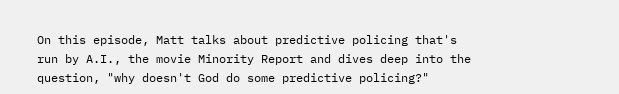On this episode, Matt talks about predictive policing that's run by A.I., the movie Minority Report and dives deep into the question, "why doesn't God do some predictive policing?"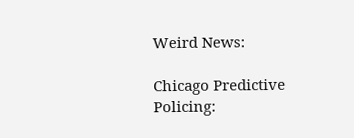Weird News:

Chicago Predictive Policing: